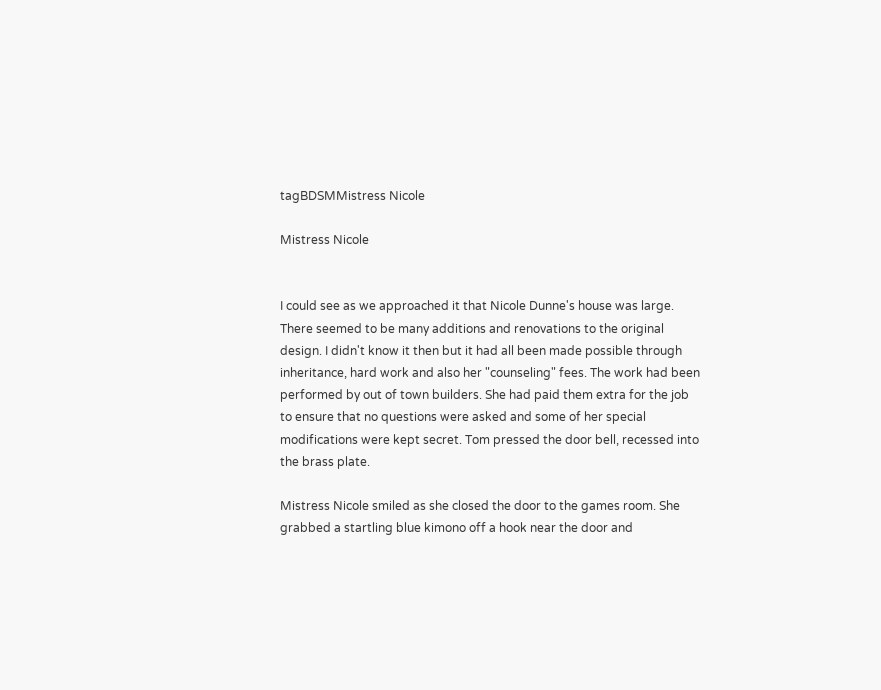tagBDSMMistress Nicole

Mistress Nicole


I could see as we approached it that Nicole Dunne's house was large. There seemed to be many additions and renovations to the original design. I didn't know it then but it had all been made possible through inheritance, hard work and also her "counseling" fees. The work had been performed by out of town builders. She had paid them extra for the job to ensure that no questions were asked and some of her special modifications were kept secret. Tom pressed the door bell, recessed into the brass plate.

Mistress Nicole smiled as she closed the door to the games room. She grabbed a startling blue kimono off a hook near the door and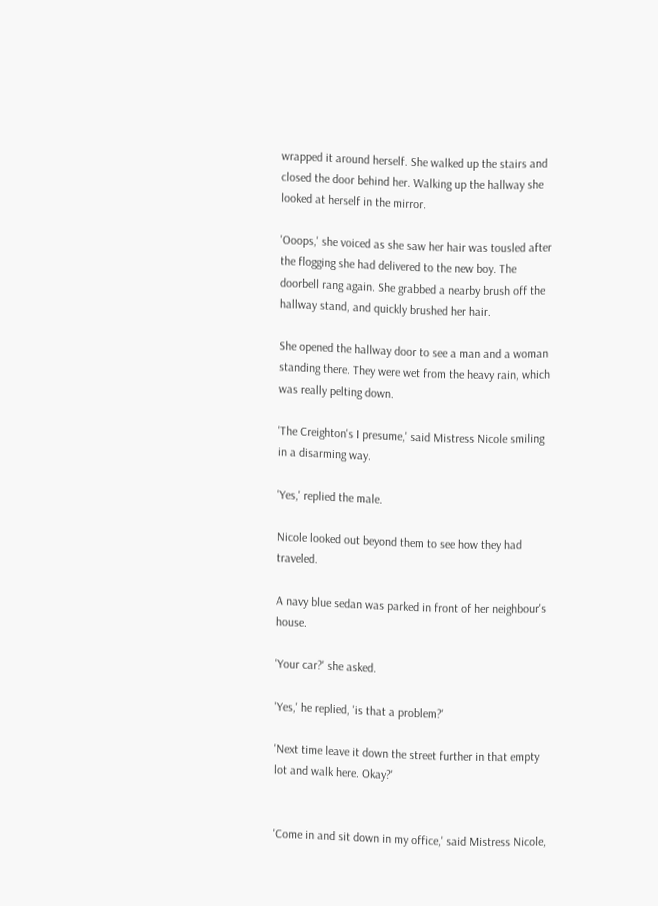wrapped it around herself. She walked up the stairs and closed the door behind her. Walking up the hallway she looked at herself in the mirror.

'Ooops,' she voiced as she saw her hair was tousled after the flogging she had delivered to the new boy. The doorbell rang again. She grabbed a nearby brush off the hallway stand, and quickly brushed her hair.

She opened the hallway door to see a man and a woman standing there. They were wet from the heavy rain, which was really pelting down.

'The Creighton's I presume,' said Mistress Nicole smiling in a disarming way.

'Yes,' replied the male.

Nicole looked out beyond them to see how they had traveled.

A navy blue sedan was parked in front of her neighbour's house.

'Your car?' she asked.

'Yes,' he replied, 'is that a problem?'

'Next time leave it down the street further in that empty lot and walk here. Okay?'


'Come in and sit down in my office,' said Mistress Nicole,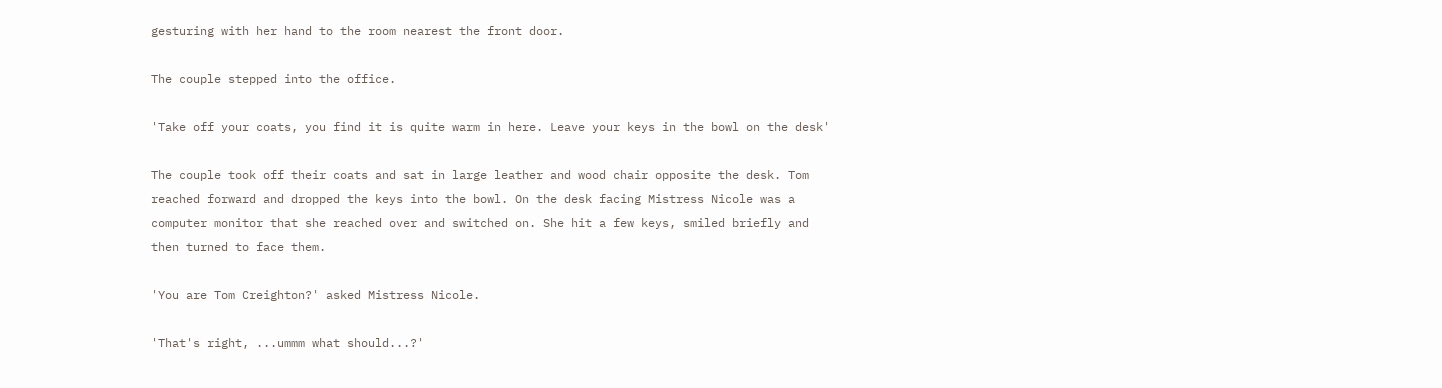gesturing with her hand to the room nearest the front door.

The couple stepped into the office.

'Take off your coats, you find it is quite warm in here. Leave your keys in the bowl on the desk'

The couple took off their coats and sat in large leather and wood chair opposite the desk. Tom reached forward and dropped the keys into the bowl. On the desk facing Mistress Nicole was a computer monitor that she reached over and switched on. She hit a few keys, smiled briefly and then turned to face them.

'You are Tom Creighton?' asked Mistress Nicole.

'That's right, ...ummm what should...?'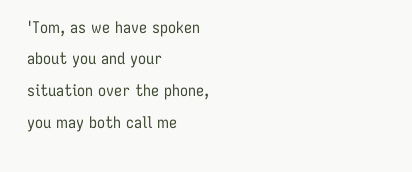'Tom, as we have spoken about you and your situation over the phone, you may both call me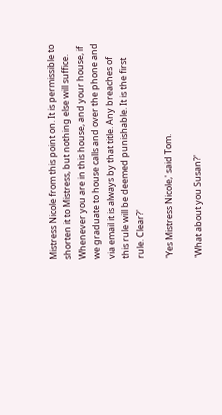Mistress Nicole from this point on. It is permissible to shorten it to Mistress, but nothing else will suffice. Whenever you are in this house, and your house, if we graduate to house calls and over the phone and via email it is always by that title. Any breaches of this rule will be deemed punishable. It is the first rule. Clear?'

'Yes Mistress Nicole,' said Tom.

'What about you Susan?'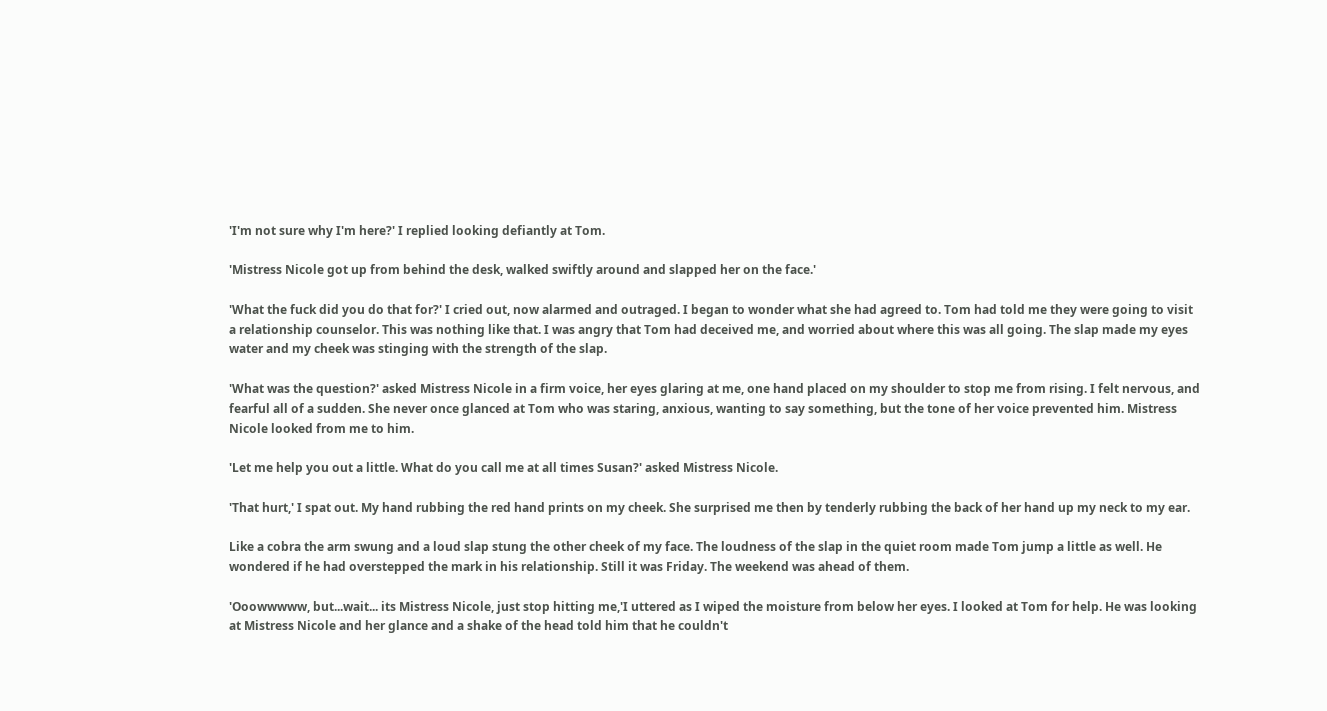'I'm not sure why I'm here?' I replied looking defiantly at Tom.

'Mistress Nicole got up from behind the desk, walked swiftly around and slapped her on the face.'

'What the fuck did you do that for?' I cried out, now alarmed and outraged. I began to wonder what she had agreed to. Tom had told me they were going to visit a relationship counselor. This was nothing like that. I was angry that Tom had deceived me, and worried about where this was all going. The slap made my eyes water and my cheek was stinging with the strength of the slap.

'What was the question?' asked Mistress Nicole in a firm voice, her eyes glaring at me, one hand placed on my shoulder to stop me from rising. I felt nervous, and fearful all of a sudden. She never once glanced at Tom who was staring, anxious, wanting to say something, but the tone of her voice prevented him. Mistress Nicole looked from me to him.

'Let me help you out a little. What do you call me at all times Susan?' asked Mistress Nicole.

'That hurt,' I spat out. My hand rubbing the red hand prints on my cheek. She surprised me then by tenderly rubbing the back of her hand up my neck to my ear.

Like a cobra the arm swung and a loud slap stung the other cheek of my face. The loudness of the slap in the quiet room made Tom jump a little as well. He wondered if he had overstepped the mark in his relationship. Still it was Friday. The weekend was ahead of them.

'Ooowwwww, but...wait... its Mistress Nicole, just stop hitting me,'I uttered as I wiped the moisture from below her eyes. I looked at Tom for help. He was looking at Mistress Nicole and her glance and a shake of the head told him that he couldn't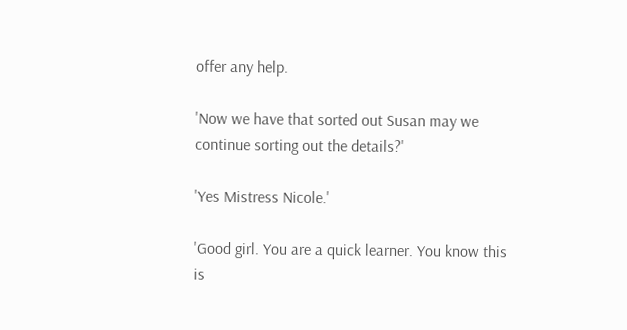offer any help.

'Now we have that sorted out Susan may we continue sorting out the details?'

'Yes Mistress Nicole.'

'Good girl. You are a quick learner. You know this is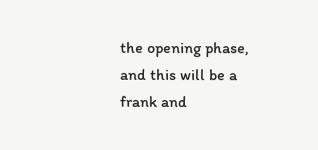the opening phase, and this will be a frank and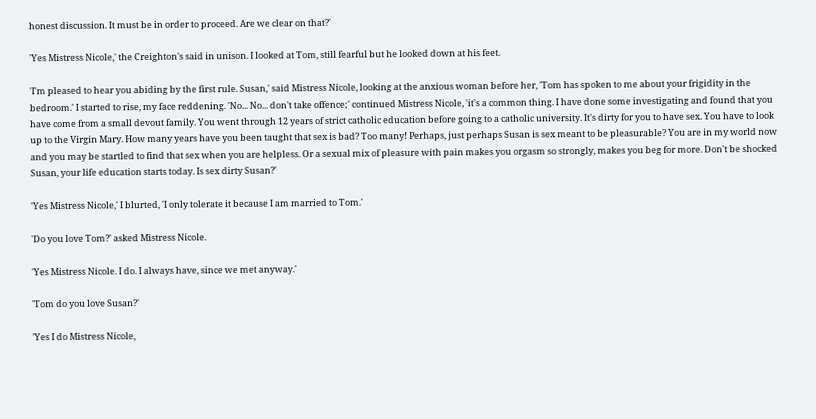honest discussion. It must be in order to proceed. Are we clear on that?'

'Yes Mistress Nicole,' the Creighton's said in unison. I looked at Tom, still fearful but he looked down at his feet.

'I'm pleased to hear you abiding by the first rule. Susan,' said Mistress Nicole, looking at the anxious woman before her, 'Tom has spoken to me about your frigidity in the bedroom.' I started to rise, my face reddening. 'No... No... don't take offence;' continued Mistress Nicole, 'it's a common thing. I have done some investigating and found that you have come from a small devout family. You went through 12 years of strict catholic education before going to a catholic university. It's dirty for you to have sex. You have to look up to the Virgin Mary. How many years have you been taught that sex is bad? Too many! Perhaps, just perhaps Susan is sex meant to be pleasurable? You are in my world now and you may be startled to find that sex when you are helpless. Or a sexual mix of pleasure with pain makes you orgasm so strongly, makes you beg for more. Don't be shocked Susan, your life education starts today. Is sex dirty Susan?'

'Yes Mistress Nicole,' I blurted, 'I only tolerate it because I am married to Tom.'

'Do you love Tom?' asked Mistress Nicole.

'Yes Mistress Nicole. I do. I always have, since we met anyway.'

'Tom do you love Susan?'

'Yes I do Mistress Nicole,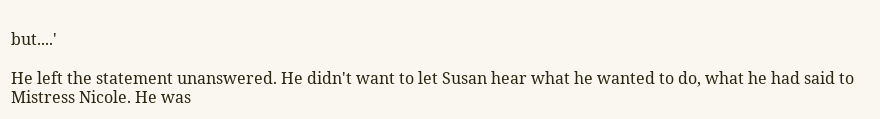but....'

He left the statement unanswered. He didn't want to let Susan hear what he wanted to do, what he had said to Mistress Nicole. He was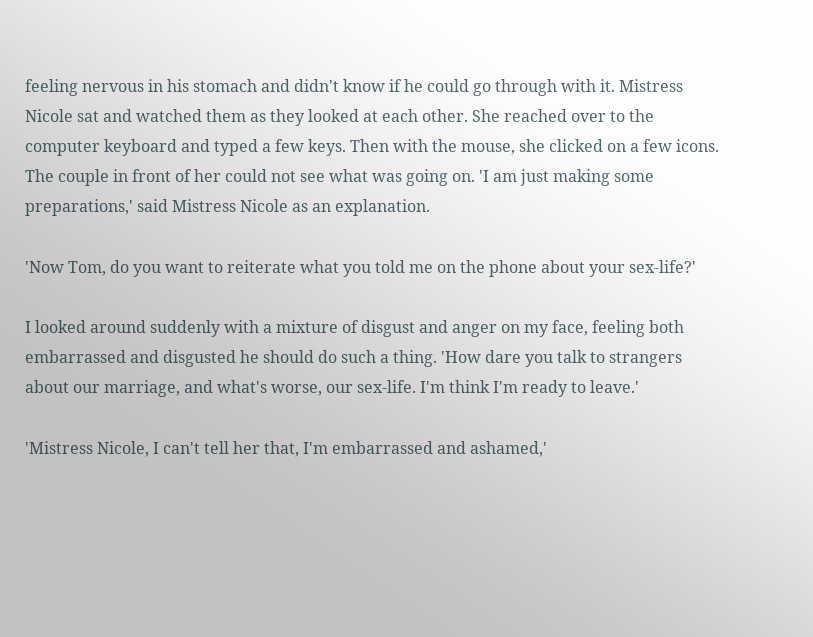feeling nervous in his stomach and didn't know if he could go through with it. Mistress Nicole sat and watched them as they looked at each other. She reached over to the computer keyboard and typed a few keys. Then with the mouse, she clicked on a few icons. The couple in front of her could not see what was going on. 'I am just making some preparations,' said Mistress Nicole as an explanation.

'Now Tom, do you want to reiterate what you told me on the phone about your sex-life?'

I looked around suddenly with a mixture of disgust and anger on my face, feeling both embarrassed and disgusted he should do such a thing. 'How dare you talk to strangers about our marriage, and what's worse, our sex-life. I'm think I'm ready to leave.'

'Mistress Nicole, I can't tell her that, I'm embarrassed and ashamed,'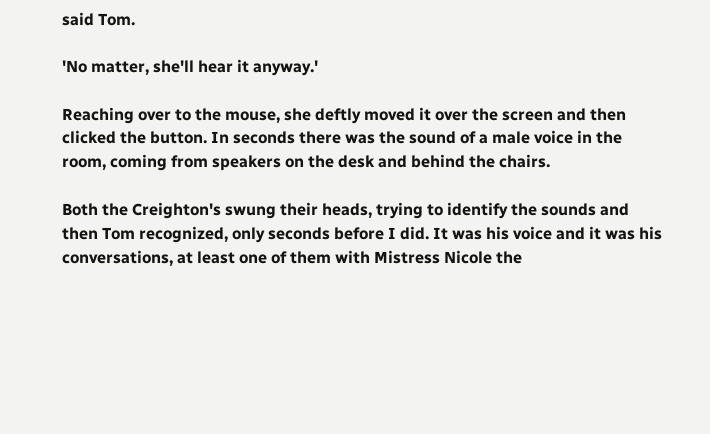said Tom.

'No matter, she'll hear it anyway.'

Reaching over to the mouse, she deftly moved it over the screen and then clicked the button. In seconds there was the sound of a male voice in the room, coming from speakers on the desk and behind the chairs.

Both the Creighton's swung their heads, trying to identify the sounds and then Tom recognized, only seconds before I did. It was his voice and it was his conversations, at least one of them with Mistress Nicole the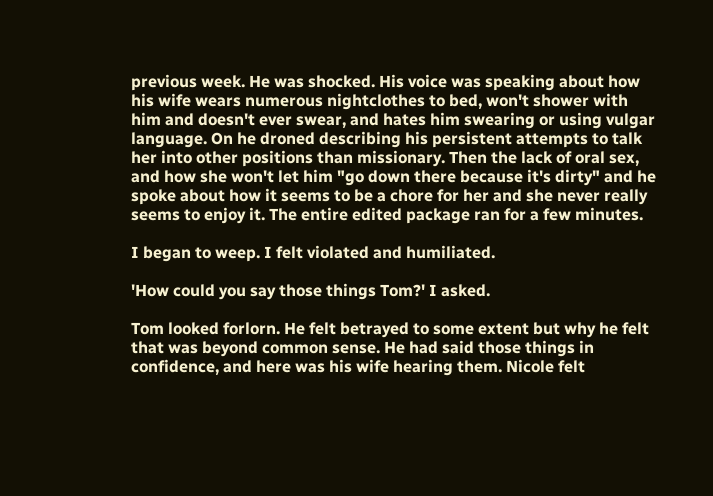previous week. He was shocked. His voice was speaking about how his wife wears numerous nightclothes to bed, won't shower with him and doesn't ever swear, and hates him swearing or using vulgar language. On he droned describing his persistent attempts to talk her into other positions than missionary. Then the lack of oral sex, and how she won't let him "go down there because it's dirty" and he spoke about how it seems to be a chore for her and she never really seems to enjoy it. The entire edited package ran for a few minutes.

I began to weep. I felt violated and humiliated.

'How could you say those things Tom?' I asked.

Tom looked forlorn. He felt betrayed to some extent but why he felt that was beyond common sense. He had said those things in confidence, and here was his wife hearing them. Nicole felt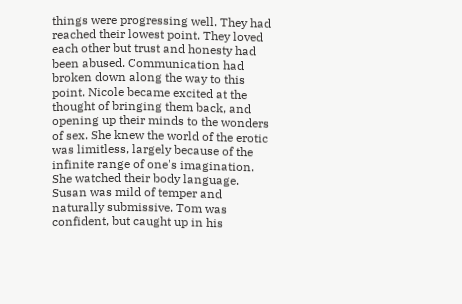things were progressing well. They had reached their lowest point. They loved each other but trust and honesty had been abused. Communication had broken down along the way to this point. Nicole became excited at the thought of bringing them back, and opening up their minds to the wonders of sex. She knew the world of the erotic was limitless, largely because of the infinite range of one's imagination. She watched their body language. Susan was mild of temper and naturally submissive. Tom was confident, but caught up in his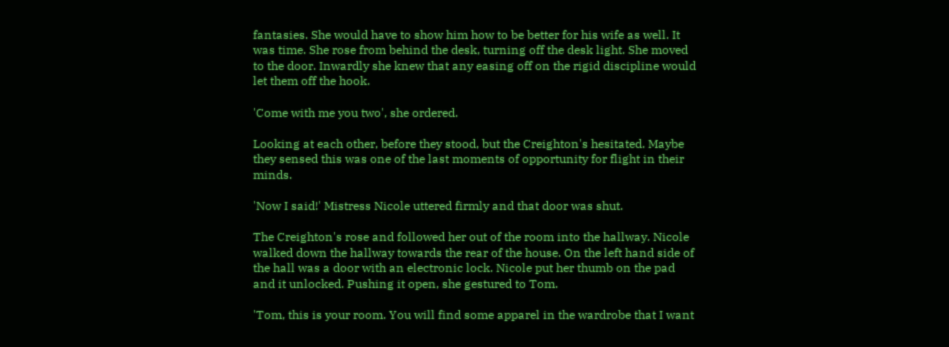fantasies. She would have to show him how to be better for his wife as well. It was time. She rose from behind the desk, turning off the desk light. She moved to the door. Inwardly she knew that any easing off on the rigid discipline would let them off the hook.

'Come with me you two', she ordered.

Looking at each other, before they stood, but the Creighton's hesitated. Maybe they sensed this was one of the last moments of opportunity for flight in their minds.

'Now I said!' Mistress Nicole uttered firmly and that door was shut.

The Creighton's rose and followed her out of the room into the hallway. Nicole walked down the hallway towards the rear of the house. On the left hand side of the hall was a door with an electronic lock. Nicole put her thumb on the pad and it unlocked. Pushing it open, she gestured to Tom.

'Tom, this is your room. You will find some apparel in the wardrobe that I want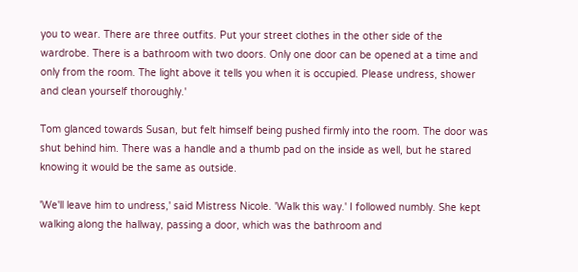you to wear. There are three outfits. Put your street clothes in the other side of the wardrobe. There is a bathroom with two doors. Only one door can be opened at a time and only from the room. The light above it tells you when it is occupied. Please undress, shower and clean yourself thoroughly.'

Tom glanced towards Susan, but felt himself being pushed firmly into the room. The door was shut behind him. There was a handle and a thumb pad on the inside as well, but he stared knowing it would be the same as outside.

'We'll leave him to undress,' said Mistress Nicole. 'Walk this way.' I followed numbly. She kept walking along the hallway, passing a door, which was the bathroom and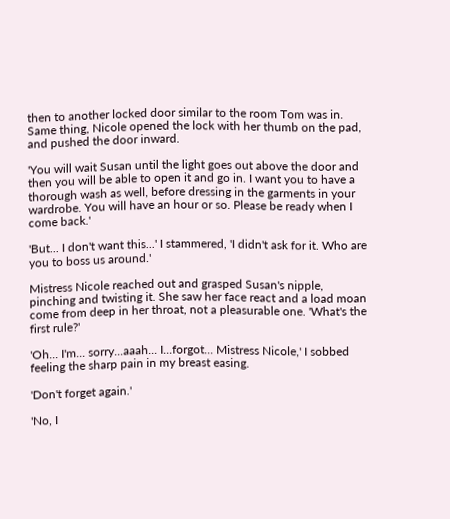then to another locked door similar to the room Tom was in. Same thing, Nicole opened the lock with her thumb on the pad, and pushed the door inward.

'You will wait Susan until the light goes out above the door and then you will be able to open it and go in. I want you to have a thorough wash as well, before dressing in the garments in your wardrobe. You will have an hour or so. Please be ready when I come back.'

'But... I don't want this...' I stammered, 'I didn't ask for it. Who are you to boss us around.'

Mistress Nicole reached out and grasped Susan's nipple, pinching and twisting it. She saw her face react and a load moan come from deep in her throat, not a pleasurable one. 'What's the first rule?'

'Oh... I'm... sorry...aaah... I...forgot... Mistress Nicole,' I sobbed feeling the sharp pain in my breast easing.

'Don't forget again.'

'No, I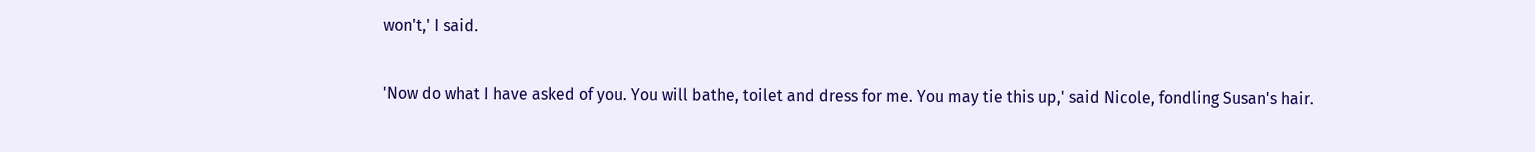won't,' I said.

'Now do what I have asked of you. You will bathe, toilet and dress for me. You may tie this up,' said Nicole, fondling Susan's hair.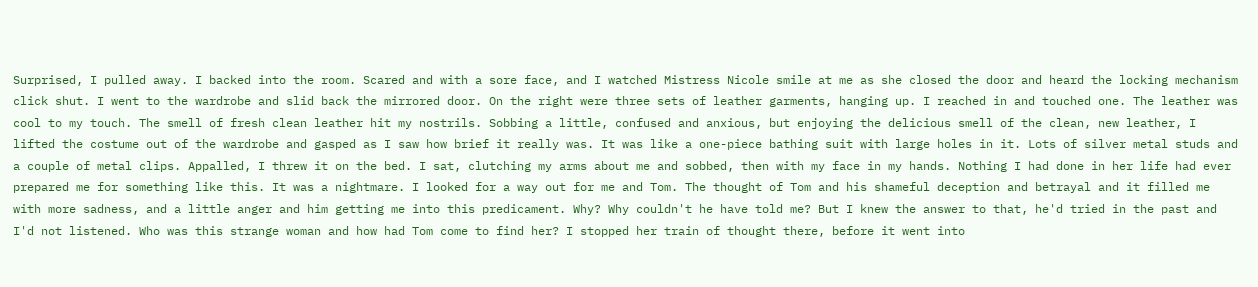Surprised, I pulled away. I backed into the room. Scared and with a sore face, and I watched Mistress Nicole smile at me as she closed the door and heard the locking mechanism click shut. I went to the wardrobe and slid back the mirrored door. On the right were three sets of leather garments, hanging up. I reached in and touched one. The leather was cool to my touch. The smell of fresh clean leather hit my nostrils. Sobbing a little, confused and anxious, but enjoying the delicious smell of the clean, new leather, I lifted the costume out of the wardrobe and gasped as I saw how brief it really was. It was like a one-piece bathing suit with large holes in it. Lots of silver metal studs and a couple of metal clips. Appalled, I threw it on the bed. I sat, clutching my arms about me and sobbed, then with my face in my hands. Nothing I had done in her life had ever prepared me for something like this. It was a nightmare. I looked for a way out for me and Tom. The thought of Tom and his shameful deception and betrayal and it filled me with more sadness, and a little anger and him getting me into this predicament. Why? Why couldn't he have told me? But I knew the answer to that, he'd tried in the past and I'd not listened. Who was this strange woman and how had Tom come to find her? I stopped her train of thought there, before it went into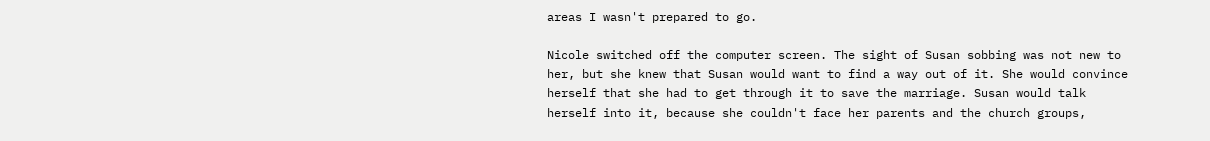areas I wasn't prepared to go.

Nicole switched off the computer screen. The sight of Susan sobbing was not new to her, but she knew that Susan would want to find a way out of it. She would convince herself that she had to get through it to save the marriage. Susan would talk herself into it, because she couldn't face her parents and the church groups,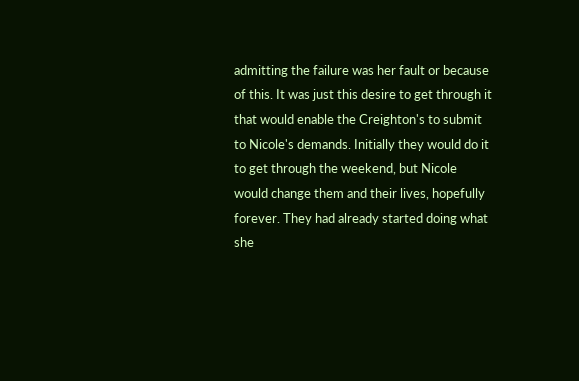admitting the failure was her fault or because of this. It was just this desire to get through it that would enable the Creighton's to submit to Nicole's demands. Initially they would do it to get through the weekend, but Nicole would change them and their lives, hopefully forever. They had already started doing what she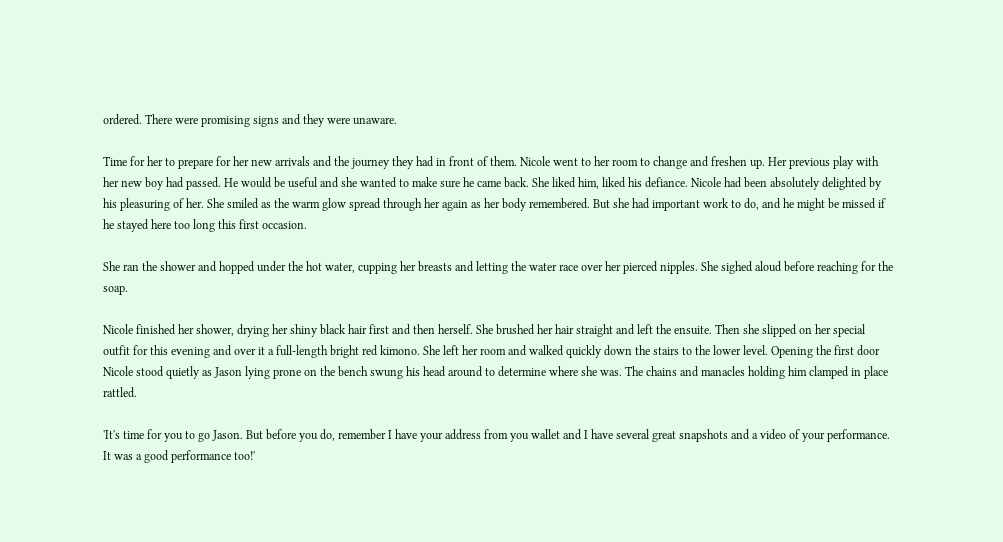ordered. There were promising signs and they were unaware.

Time for her to prepare for her new arrivals and the journey they had in front of them. Nicole went to her room to change and freshen up. Her previous play with her new boy had passed. He would be useful and she wanted to make sure he came back. She liked him, liked his defiance. Nicole had been absolutely delighted by his pleasuring of her. She smiled as the warm glow spread through her again as her body remembered. But she had important work to do, and he might be missed if he stayed here too long this first occasion.

She ran the shower and hopped under the hot water, cupping her breasts and letting the water race over her pierced nipples. She sighed aloud before reaching for the soap.

Nicole finished her shower, drying her shiny black hair first and then herself. She brushed her hair straight and left the ensuite. Then she slipped on her special outfit for this evening and over it a full-length bright red kimono. She left her room and walked quickly down the stairs to the lower level. Opening the first door Nicole stood quietly as Jason lying prone on the bench swung his head around to determine where she was. The chains and manacles holding him clamped in place rattled.

'It's time for you to go Jason. But before you do, remember I have your address from you wallet and I have several great snapshots and a video of your performance. It was a good performance too!'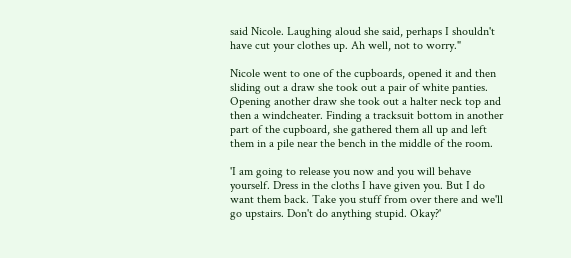said Nicole. Laughing aloud she said, perhaps I shouldn't have cut your clothes up. Ah well, not to worry."

Nicole went to one of the cupboards, opened it and then sliding out a draw she took out a pair of white panties. Opening another draw she took out a halter neck top and then a windcheater. Finding a tracksuit bottom in another part of the cupboard, she gathered them all up and left them in a pile near the bench in the middle of the room.

'I am going to release you now and you will behave yourself. Dress in the cloths I have given you. But I do want them back. Take you stuff from over there and we'll go upstairs. Don't do anything stupid. Okay?'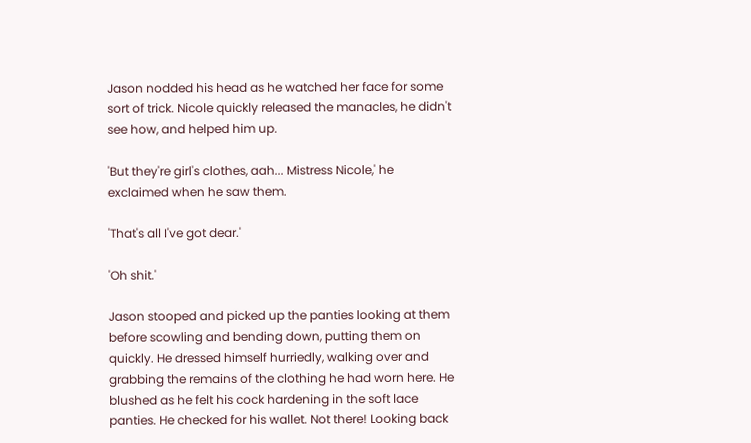Jason nodded his head as he watched her face for some sort of trick. Nicole quickly released the manacles, he didn't see how, and helped him up.

'But they're girl's clothes, aah... Mistress Nicole,' he exclaimed when he saw them.

'That's all I've got dear.'

'Oh shit.'

Jason stooped and picked up the panties looking at them before scowling and bending down, putting them on quickly. He dressed himself hurriedly, walking over and grabbing the remains of the clothing he had worn here. He blushed as he felt his cock hardening in the soft lace panties. He checked for his wallet. Not there! Looking back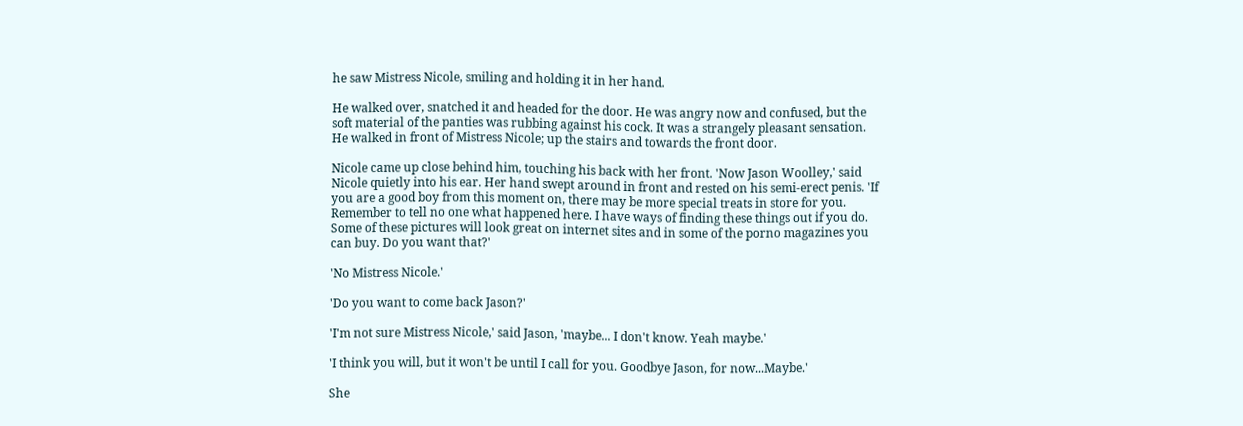he saw Mistress Nicole, smiling and holding it in her hand.

He walked over, snatched it and headed for the door. He was angry now and confused, but the soft material of the panties was rubbing against his cock. It was a strangely pleasant sensation. He walked in front of Mistress Nicole; up the stairs and towards the front door.

Nicole came up close behind him, touching his back with her front. 'Now Jason Woolley,' said Nicole quietly into his ear. Her hand swept around in front and rested on his semi-erect penis. 'If you are a good boy from this moment on, there may be more special treats in store for you. Remember to tell no one what happened here. I have ways of finding these things out if you do. Some of these pictures will look great on internet sites and in some of the porno magazines you can buy. Do you want that?'

'No Mistress Nicole.'

'Do you want to come back Jason?'

'I'm not sure Mistress Nicole,' said Jason, 'maybe... I don't know. Yeah maybe.'

'I think you will, but it won't be until I call for you. Goodbye Jason, for now...Maybe.'

She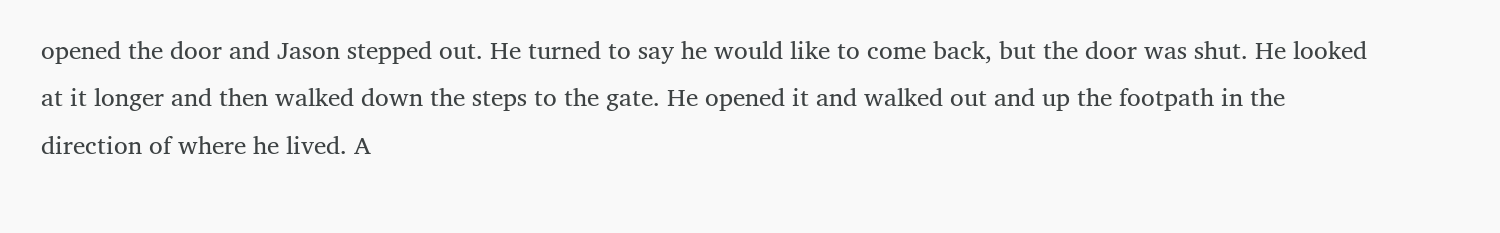opened the door and Jason stepped out. He turned to say he would like to come back, but the door was shut. He looked at it longer and then walked down the steps to the gate. He opened it and walked out and up the footpath in the direction of where he lived. A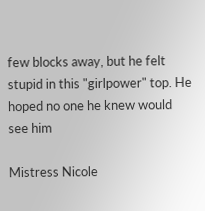few blocks away, but he felt stupid in this "girlpower" top. He hoped no one he knew would see him

Mistress Nicole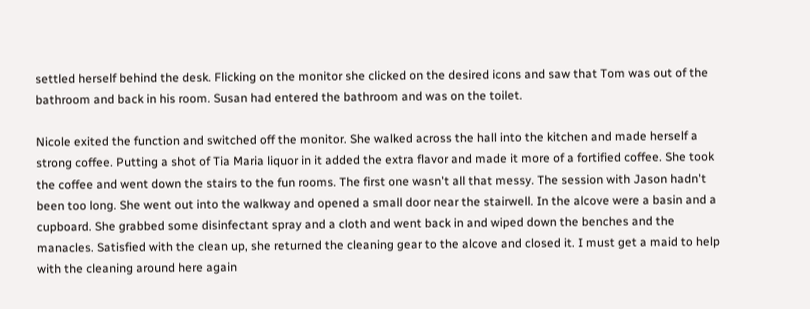settled herself behind the desk. Flicking on the monitor she clicked on the desired icons and saw that Tom was out of the bathroom and back in his room. Susan had entered the bathroom and was on the toilet.

Nicole exited the function and switched off the monitor. She walked across the hall into the kitchen and made herself a strong coffee. Putting a shot of Tia Maria liquor in it added the extra flavor and made it more of a fortified coffee. She took the coffee and went down the stairs to the fun rooms. The first one wasn't all that messy. The session with Jason hadn't been too long. She went out into the walkway and opened a small door near the stairwell. In the alcove were a basin and a cupboard. She grabbed some disinfectant spray and a cloth and went back in and wiped down the benches and the manacles. Satisfied with the clean up, she returned the cleaning gear to the alcove and closed it. I must get a maid to help with the cleaning around here again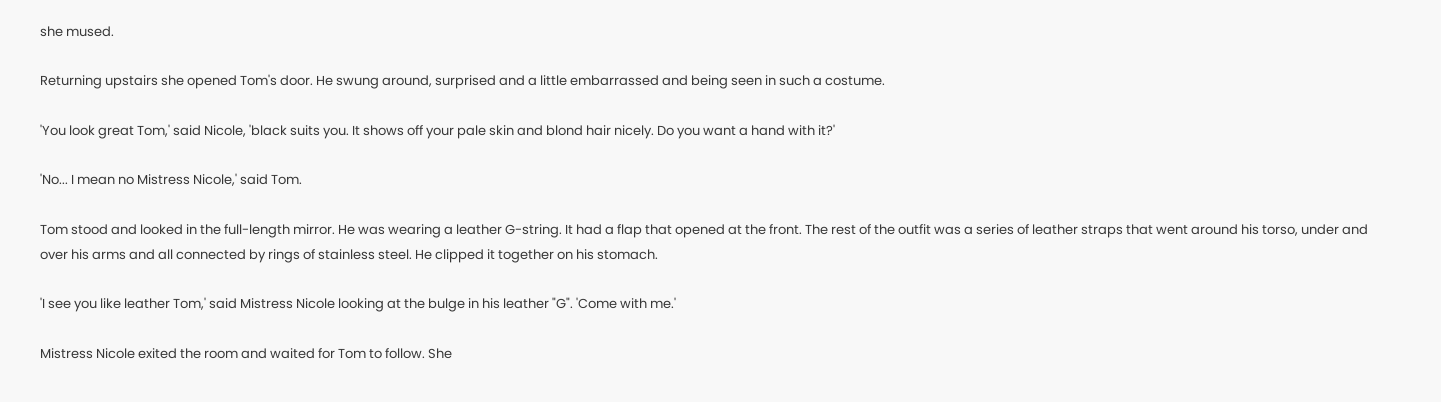she mused.

Returning upstairs she opened Tom's door. He swung around, surprised and a little embarrassed and being seen in such a costume.

'You look great Tom,' said Nicole, 'black suits you. It shows off your pale skin and blond hair nicely. Do you want a hand with it?'

'No... I mean no Mistress Nicole,' said Tom.

Tom stood and looked in the full-length mirror. He was wearing a leather G-string. It had a flap that opened at the front. The rest of the outfit was a series of leather straps that went around his torso, under and over his arms and all connected by rings of stainless steel. He clipped it together on his stomach.

'I see you like leather Tom,' said Mistress Nicole looking at the bulge in his leather "G". 'Come with me.'

Mistress Nicole exited the room and waited for Tom to follow. She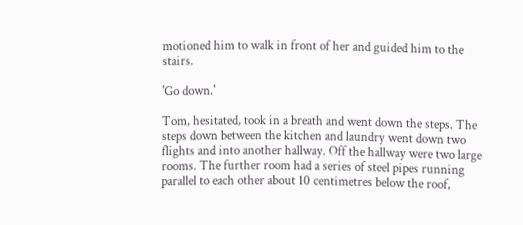motioned him to walk in front of her and guided him to the stairs.

'Go down.'

Tom, hesitated, took in a breath and went down the steps. The steps down between the kitchen and laundry went down two flights and into another hallway. Off the hallway were two large rooms. The further room had a series of steel pipes running parallel to each other about 10 centimetres below the roof,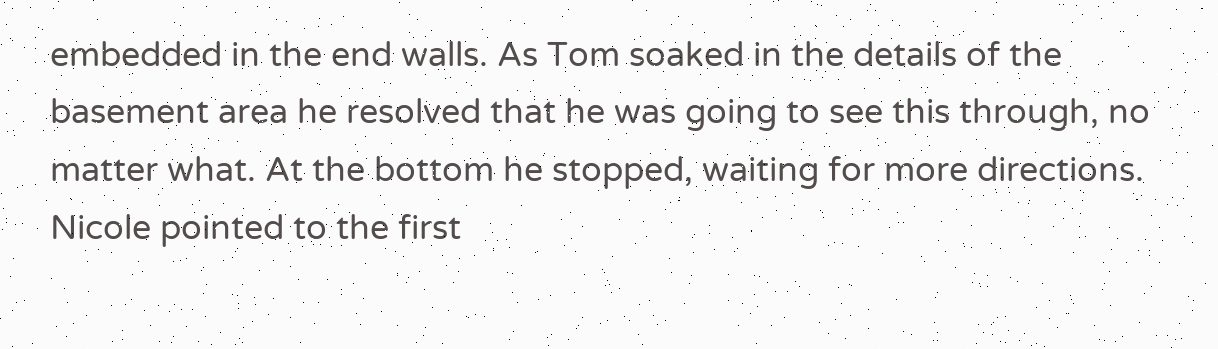embedded in the end walls. As Tom soaked in the details of the basement area he resolved that he was going to see this through, no matter what. At the bottom he stopped, waiting for more directions. Nicole pointed to the first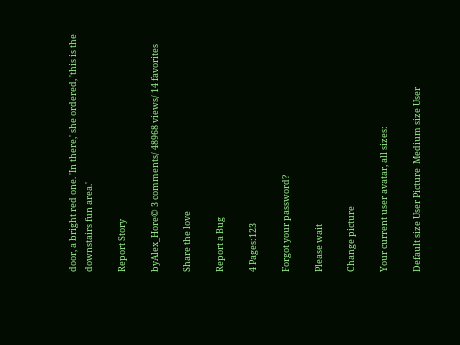door, a bright red one. 'In there,' she ordered, 'this is the downstairs fun area.'

Report Story

byAlex_Hore© 3 comments/ 48968 views/ 14 favorites

Share the love

Report a Bug

4 Pages:123

Forgot your password?

Please wait

Change picture

Your current user avatar, all sizes:

Default size User Picture  Medium size User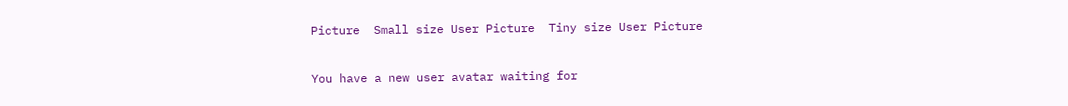Picture  Small size User Picture  Tiny size User Picture

You have a new user avatar waiting for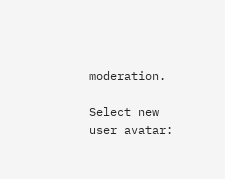moderation.

Select new user avatar: